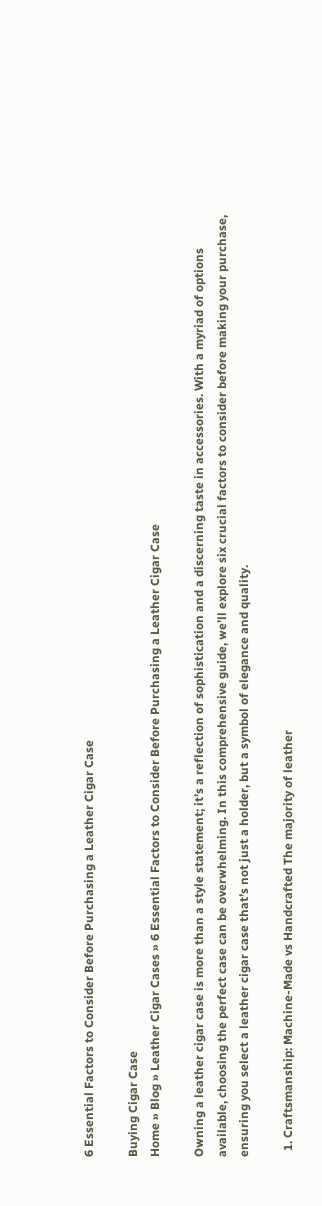6 Essential Factors to Consider Before Purchasing a Leather Cigar Case

Buying Cigar Case
Home » Blog » Leather Cigar Cases » 6 Essential Factors to Consider Before Purchasing a Leather Cigar Case

Owning a leather cigar case is more than a style statement; it’s a reflection of sophistication and a discerning taste in accessories. With a myriad of options available, choosing the perfect case can be overwhelming. In this comprehensive guide, we’ll explore six crucial factors to consider before making your purchase, ensuring you select a leather cigar case that’s not just a holder, but a symbol of elegance and quality.

  1. Craftsmanship: Machine-Made vs Handcrafted The majority of leather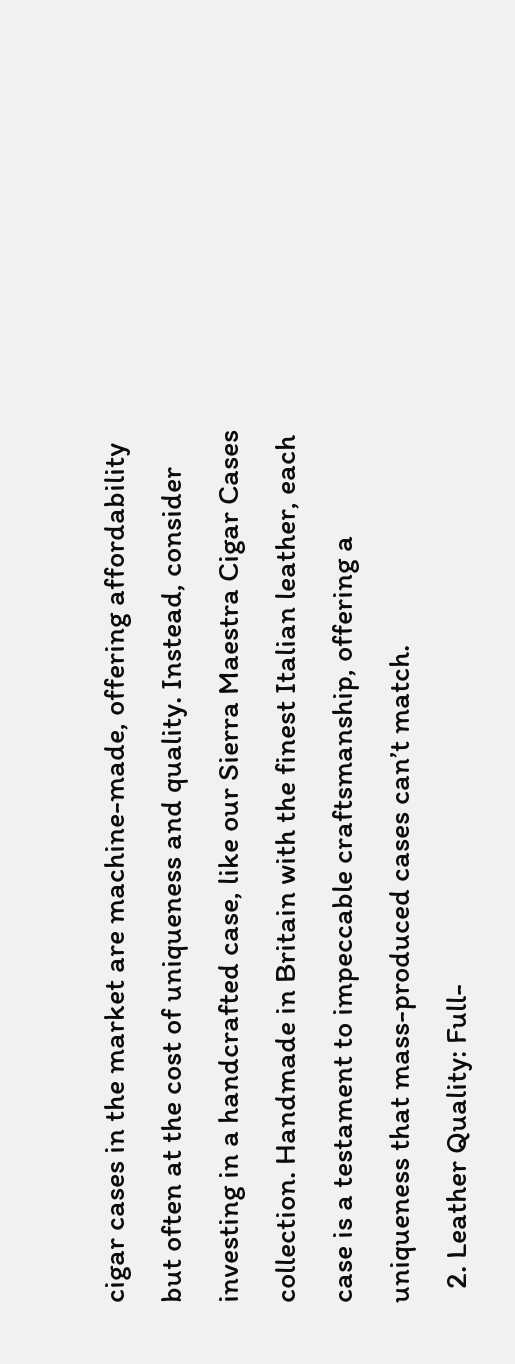cigar cases in the market are machine-made, offering affordability but often at the cost of uniqueness and quality. Instead, consider investing in a handcrafted case, like our Sierra Maestra Cigar Cases collection. Handmade in Britain with the finest Italian leather, each case is a testament to impeccable craftsmanship, offering a uniqueness that mass-produced cases can’t match.
  2. Leather Quality: Full-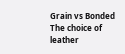Grain vs Bonded The choice of leather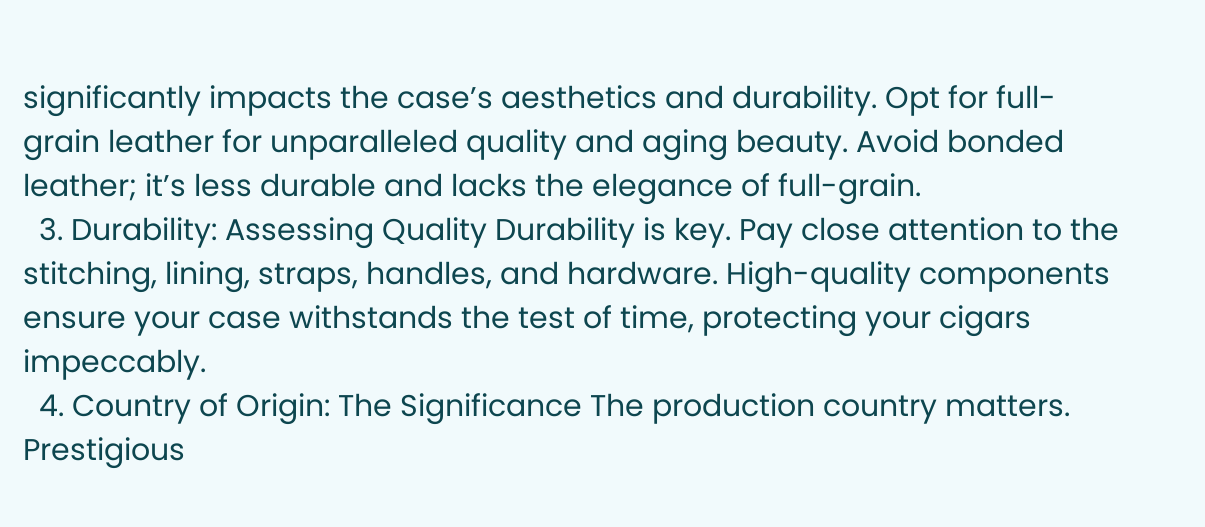significantly impacts the case’s aesthetics and durability. Opt for full-grain leather for unparalleled quality and aging beauty. Avoid bonded leather; it’s less durable and lacks the elegance of full-grain.
  3. Durability: Assessing Quality Durability is key. Pay close attention to the stitching, lining, straps, handles, and hardware. High-quality components ensure your case withstands the test of time, protecting your cigars impeccably.
  4. Country of Origin: The Significance The production country matters. Prestigious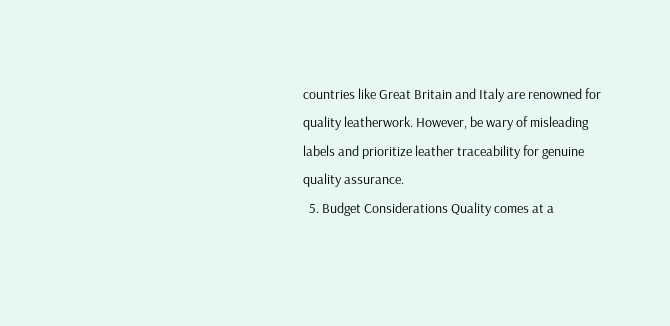countries like Great Britain and Italy are renowned for quality leatherwork. However, be wary of misleading labels and prioritize leather traceability for genuine quality assurance.
  5. Budget Considerations Quality comes at a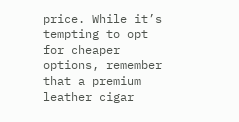price. While it’s tempting to opt for cheaper options, remember that a premium leather cigar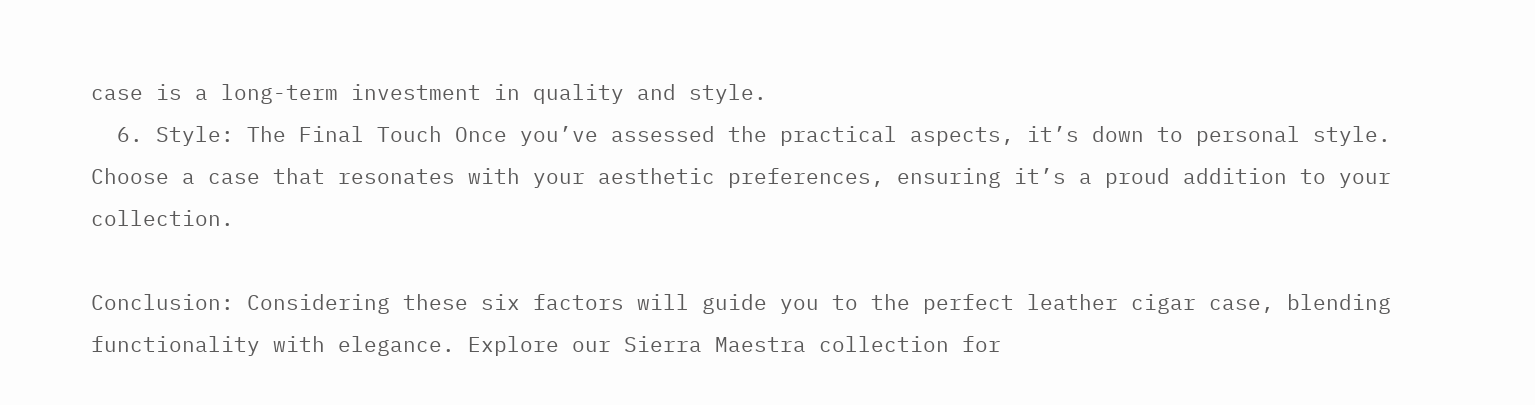case is a long-term investment in quality and style.
  6. Style: The Final Touch Once you’ve assessed the practical aspects, it’s down to personal style. Choose a case that resonates with your aesthetic preferences, ensuring it’s a proud addition to your collection.

Conclusion: Considering these six factors will guide you to the perfect leather cigar case, blending functionality with elegance. Explore our Sierra Maestra collection for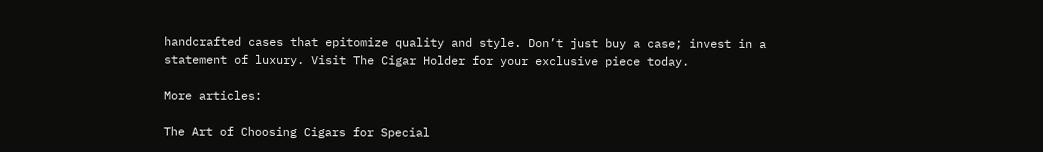handcrafted cases that epitomize quality and style. Don’t just buy a case; invest in a statement of luxury. Visit The Cigar Holder for your exclusive piece today.

More articles:

The Art of Choosing Cigars for Special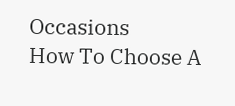Occasions
How To Choose A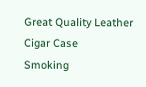Great Quality Leather Cigar Case
Smoking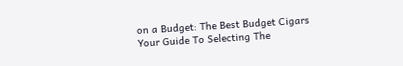on a Budget: The Best Budget Cigars
Your Guide To Selecting The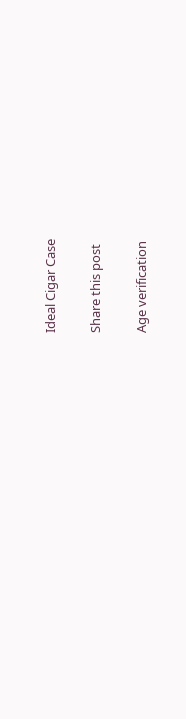Ideal Cigar Case

Share this post

Age verification